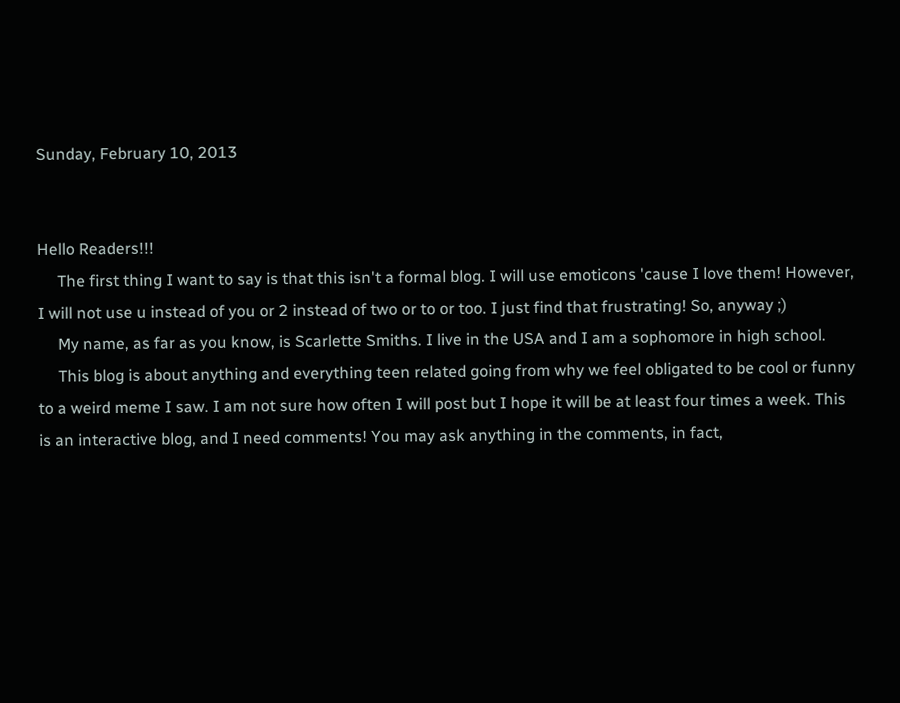Sunday, February 10, 2013


Hello Readers!!!
     The first thing I want to say is that this isn't a formal blog. I will use emoticons 'cause I love them! However, I will not use u instead of you or 2 instead of two or to or too. I just find that frustrating! So, anyway ;)
     My name, as far as you know, is Scarlette Smiths. I live in the USA and I am a sophomore in high school.
     This blog is about anything and everything teen related going from why we feel obligated to be cool or funny to a weird meme I saw. I am not sure how often I will post but I hope it will be at least four times a week. This is an interactive blog, and I need comments! You may ask anything in the comments, in fact,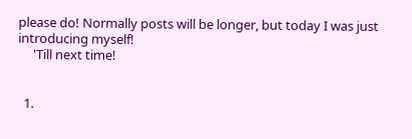please do! Normally posts will be longer, but today I was just introducing myself!
     'Till next time!


  1.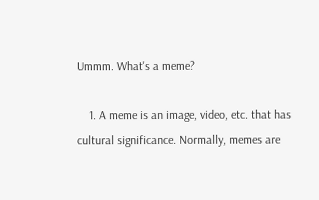Ummm. What's a meme?

    1. A meme is an image, video, etc. that has cultural significance. Normally, memes are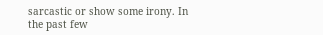sarcastic or show some irony. In the past few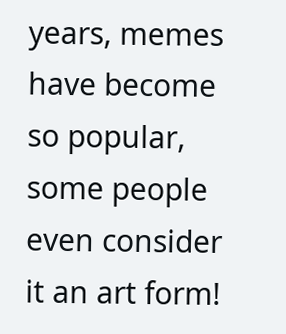years, memes have become so popular, some people even consider it an art form!